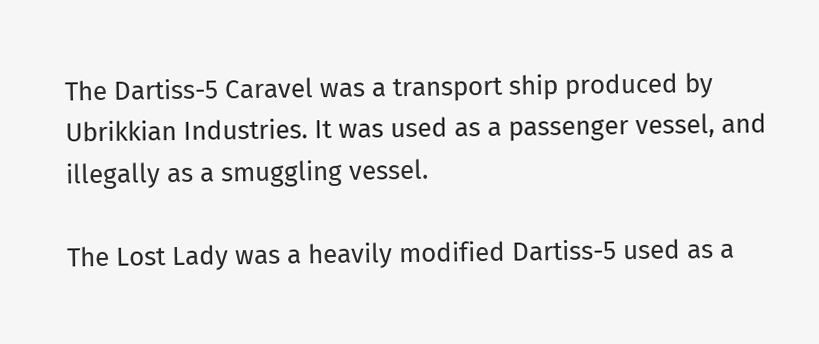The Dartiss-5 Caravel was a transport ship produced by Ubrikkian Industries. It was used as a passenger vessel, and illegally as a smuggling vessel.

The Lost Lady was a heavily modified Dartiss-5 used as a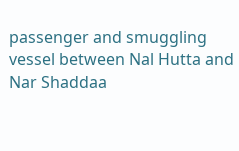passenger and smuggling vessel between Nal Hutta and Nar Shaddaa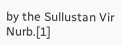by the Sullustan Vir Nurb.[1]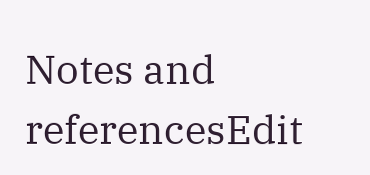Notes and referencesEdit